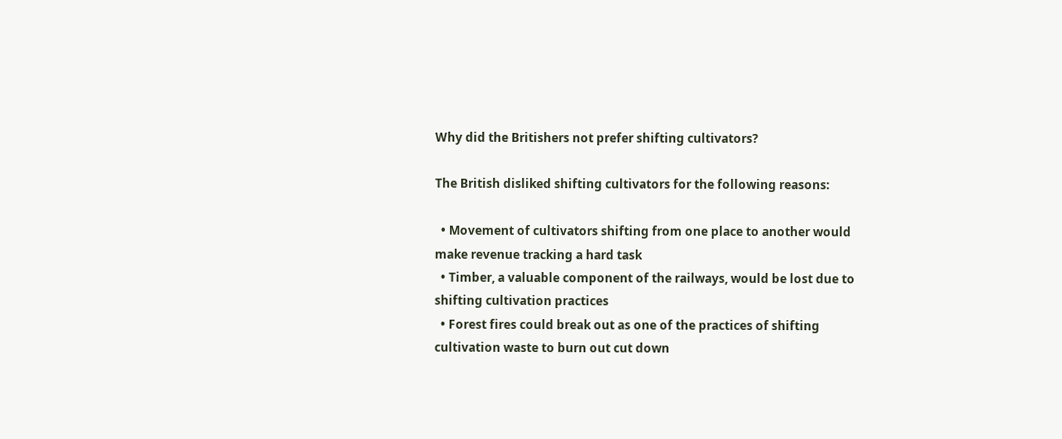Why did the Britishers not prefer shifting cultivators?

The British disliked shifting cultivators for the following reasons:

  • Movement of cultivators shifting from one place to another would make revenue tracking a hard task
  • Timber, a valuable component of the railways, would be lost due to shifting cultivation practices
  • Forest fires could break out as one of the practices of shifting cultivation waste to burn out cut down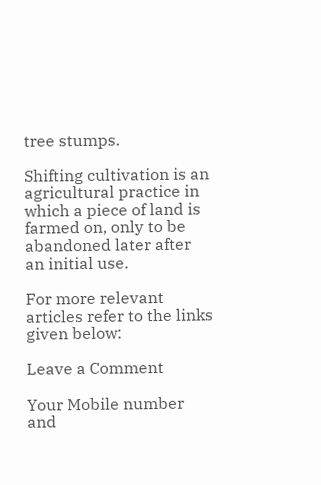tree stumps.

Shifting cultivation is an agricultural practice in which a piece of land is farmed on, only to be abandoned later after an initial use.

For more relevant articles refer to the links given below:

Leave a Comment

Your Mobile number and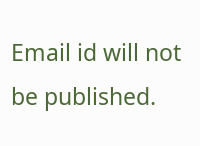Email id will not be published.